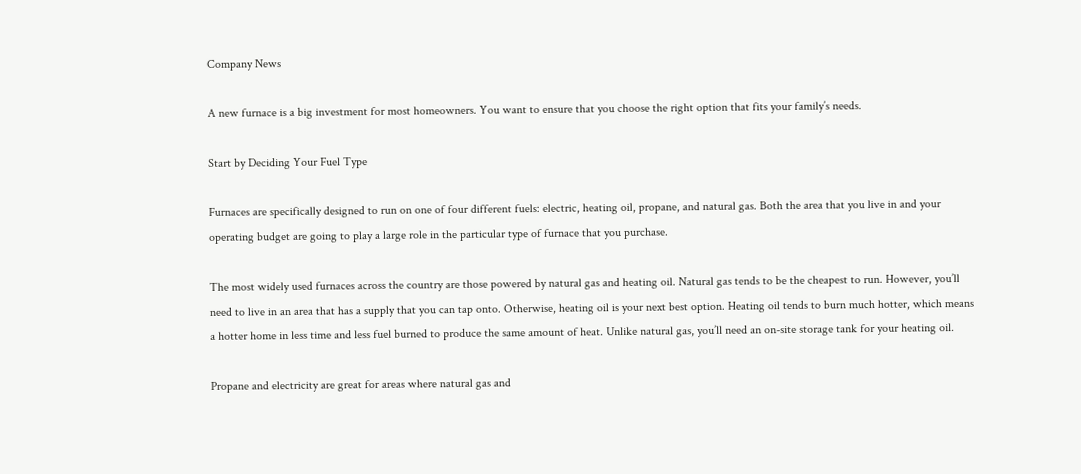Company News

A new furnace is a big investment for most homeowners. You want to ensure that you choose the right option that fits your family’s needs.

Start by Deciding Your Fuel Type

Furnaces are specifically designed to run on one of four different fuels: electric, heating oil, propane, and natural gas. Both the area that you live in and your operating budget are going to play a large role in the particular type of furnace that you purchase.

The most widely used furnaces across the country are those powered by natural gas and heating oil. Natural gas tends to be the cheapest to run. However, you’ll need to live in an area that has a supply that you can tap onto. Otherwise, heating oil is your next best option. Heating oil tends to burn much hotter, which means a hotter home in less time and less fuel burned to produce the same amount of heat. Unlike natural gas, you’ll need an on-site storage tank for your heating oil.

Propane and electricity are great for areas where natural gas and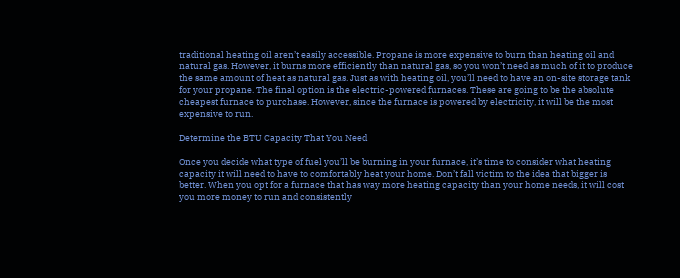traditional heating oil aren’t easily accessible. Propane is more expensive to burn than heating oil and natural gas. However, it burns more efficiently than natural gas, so you won’t need as much of it to produce the same amount of heat as natural gas. Just as with heating oil, you’ll need to have an on-site storage tank for your propane. The final option is the electric-powered furnaces. These are going to be the absolute cheapest furnace to purchase. However, since the furnace is powered by electricity, it will be the most expensive to run.

Determine the BTU Capacity That You Need

Once you decide what type of fuel you’ll be burning in your furnace, it’s time to consider what heating capacity it will need to have to comfortably heat your home. Don’t fall victim to the idea that bigger is better. When you opt for a furnace that has way more heating capacity than your home needs, it will cost you more money to run and consistently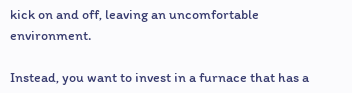kick on and off, leaving an uncomfortable environment.

Instead, you want to invest in a furnace that has a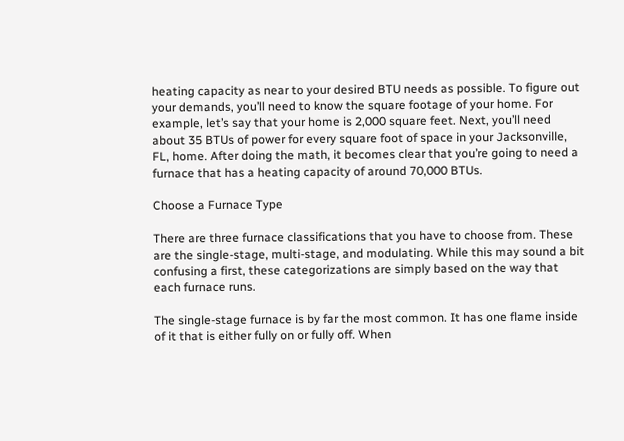heating capacity as near to your desired BTU needs as possible. To figure out your demands, you’ll need to know the square footage of your home. For example, let’s say that your home is 2,000 square feet. Next, you’ll need about 35 BTUs of power for every square foot of space in your Jacksonville, FL, home. After doing the math, it becomes clear that you’re going to need a furnace that has a heating capacity of around 70,000 BTUs.

Choose a Furnace Type

There are three furnace classifications that you have to choose from. These are the single-stage, multi-stage, and modulating. While this may sound a bit confusing a first, these categorizations are simply based on the way that each furnace runs.

The single-stage furnace is by far the most common. It has one flame inside of it that is either fully on or fully off. When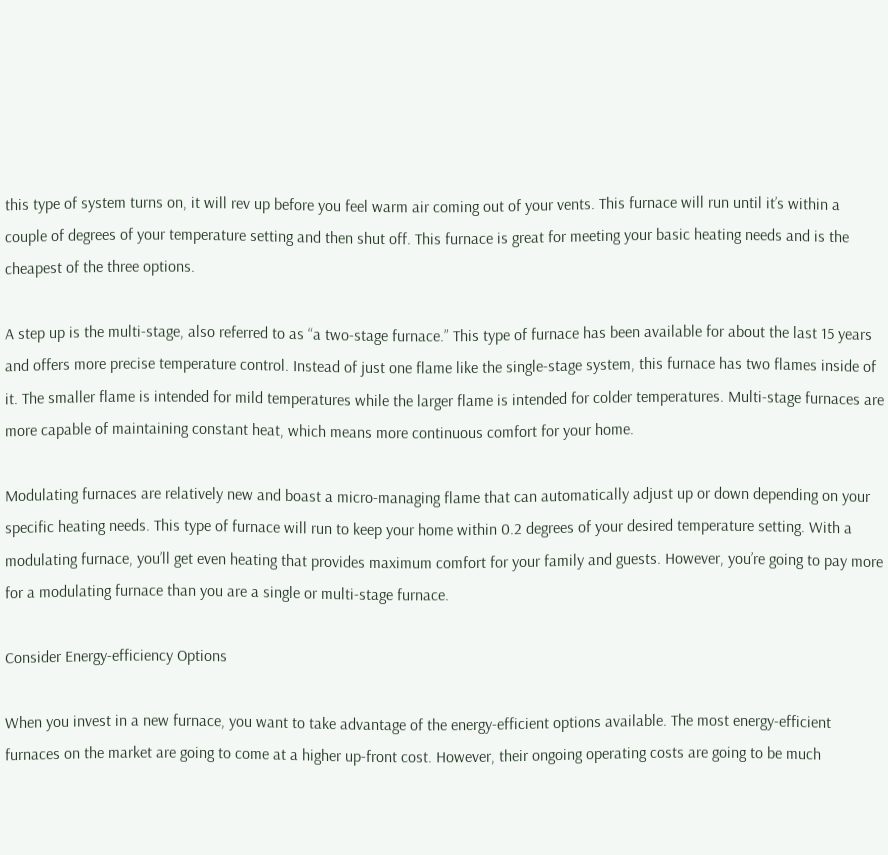this type of system turns on, it will rev up before you feel warm air coming out of your vents. This furnace will run until it’s within a couple of degrees of your temperature setting and then shut off. This furnace is great for meeting your basic heating needs and is the cheapest of the three options.

A step up is the multi-stage, also referred to as “a two-stage furnace.” This type of furnace has been available for about the last 15 years and offers more precise temperature control. Instead of just one flame like the single-stage system, this furnace has two flames inside of it. The smaller flame is intended for mild temperatures while the larger flame is intended for colder temperatures. Multi-stage furnaces are more capable of maintaining constant heat, which means more continuous comfort for your home.

Modulating furnaces are relatively new and boast a micro-managing flame that can automatically adjust up or down depending on your specific heating needs. This type of furnace will run to keep your home within 0.2 degrees of your desired temperature setting. With a modulating furnace, you’ll get even heating that provides maximum comfort for your family and guests. However, you’re going to pay more for a modulating furnace than you are a single or multi-stage furnace.

Consider Energy-efficiency Options

When you invest in a new furnace, you want to take advantage of the energy-efficient options available. The most energy-efficient furnaces on the market are going to come at a higher up-front cost. However, their ongoing operating costs are going to be much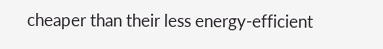cheaper than their less energy-efficient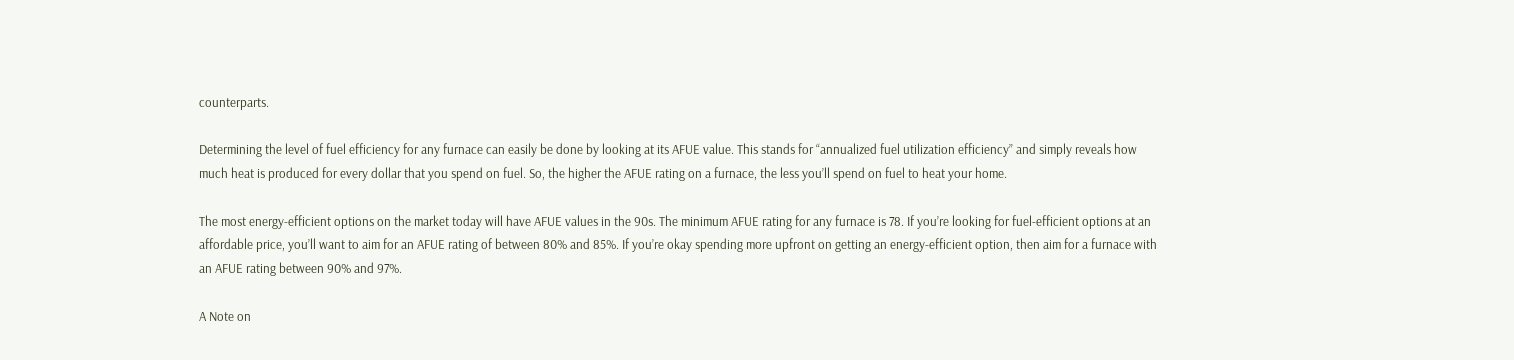counterparts.

Determining the level of fuel efficiency for any furnace can easily be done by looking at its AFUE value. This stands for “annualized fuel utilization efficiency” and simply reveals how much heat is produced for every dollar that you spend on fuel. So, the higher the AFUE rating on a furnace, the less you’ll spend on fuel to heat your home.

The most energy-efficient options on the market today will have AFUE values in the 90s. The minimum AFUE rating for any furnace is 78. If you’re looking for fuel-efficient options at an affordable price, you’ll want to aim for an AFUE rating of between 80% and 85%. If you’re okay spending more upfront on getting an energy-efficient option, then aim for a furnace with an AFUE rating between 90% and 97%.

A Note on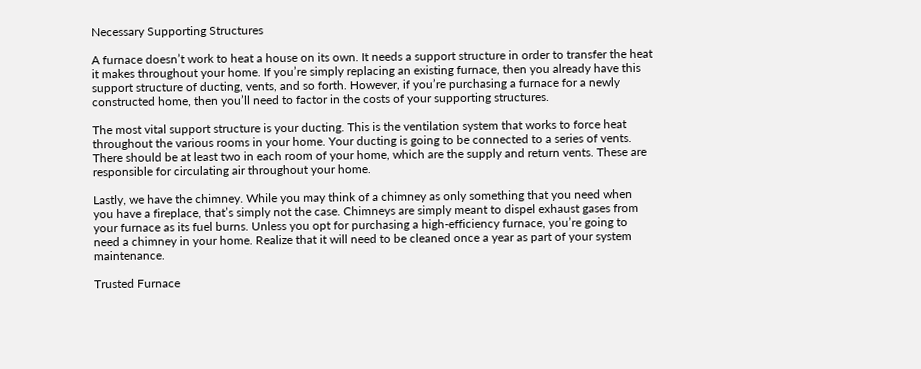Necessary Supporting Structures

A furnace doesn’t work to heat a house on its own. It needs a support structure in order to transfer the heat it makes throughout your home. If you’re simply replacing an existing furnace, then you already have this support structure of ducting, vents, and so forth. However, if you’re purchasing a furnace for a newly constructed home, then you’ll need to factor in the costs of your supporting structures.

The most vital support structure is your ducting. This is the ventilation system that works to force heat throughout the various rooms in your home. Your ducting is going to be connected to a series of vents. There should be at least two in each room of your home, which are the supply and return vents. These are responsible for circulating air throughout your home.

Lastly, we have the chimney. While you may think of a chimney as only something that you need when you have a fireplace, that’s simply not the case. Chimneys are simply meant to dispel exhaust gases from your furnace as its fuel burns. Unless you opt for purchasing a high-efficiency furnace, you’re going to need a chimney in your home. Realize that it will need to be cleaned once a year as part of your system maintenance.

Trusted Furnace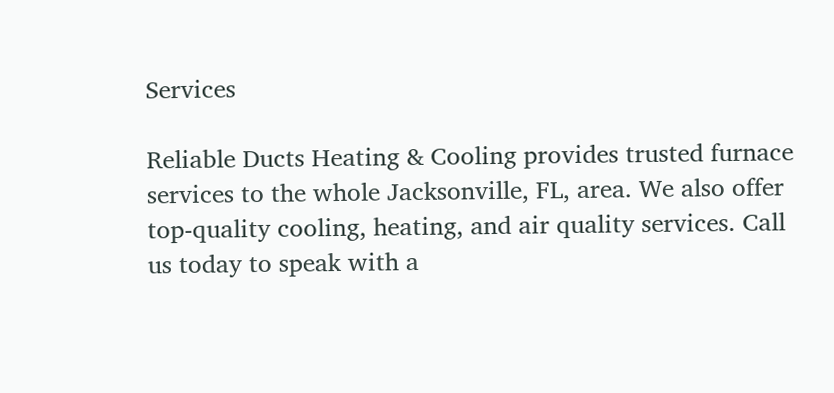Services

Reliable Ducts Heating & Cooling provides trusted furnace services to the whole Jacksonville, FL, area. We also offer top-quality cooling, heating, and air quality services. Call us today to speak with a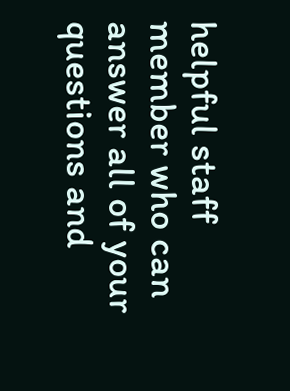helpful staff member who can answer all of your questions and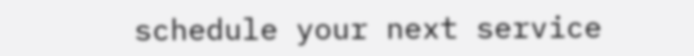schedule your next service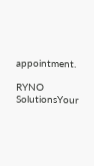appointment.

RYNO SolutionsYour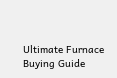Ultimate Furnace Buying Guide